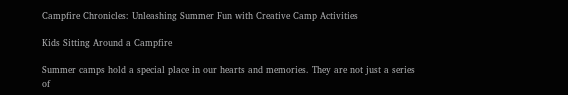Campfire Chronicles: Unleashing Summer Fun with Creative Camp Activities

Kids Sitting Around a Campfire

Summer camps hold a special place in our hearts and memories. They are not just a series of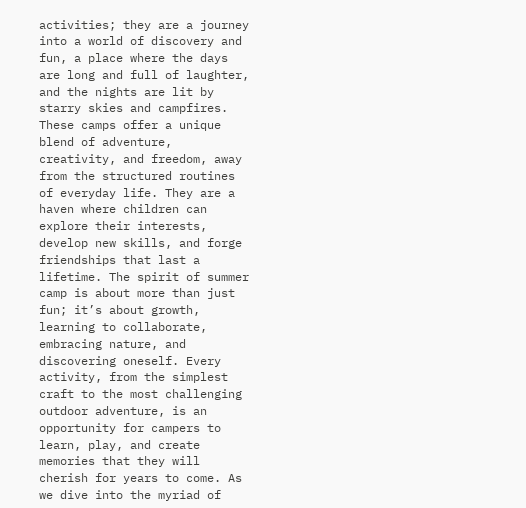activities; they are a journey into a world of discovery and fun, a place where the days are long and full of laughter, and the nights are lit by starry skies and campfires. These camps offer a unique blend of adventure, creativity, and freedom, away from the structured routines of everyday life. They are a haven where children can explore their interests, develop new skills, and forge friendships that last a lifetime. The spirit of summer camp is about more than just fun; it’s about growth, learning to collaborate, embracing nature, and discovering oneself. Every activity, from the simplest craft to the most challenging outdoor adventure, is an opportunity for campers to learn, play, and create memories that they will cherish for years to come. As we dive into the myriad of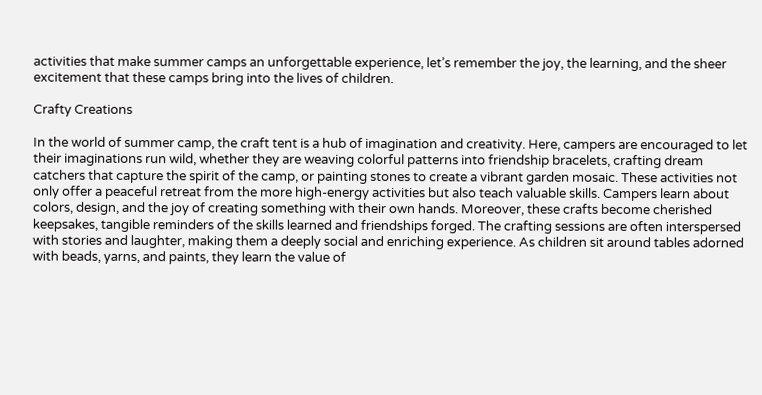activities that make summer camps an unforgettable experience, let’s remember the joy, the learning, and the sheer excitement that these camps bring into the lives of children.

Crafty Creations

In the world of summer camp, the craft tent is a hub of imagination and creativity. Here, campers are encouraged to let their imaginations run wild, whether they are weaving colorful patterns into friendship bracelets, crafting dream catchers that capture the spirit of the camp, or painting stones to create a vibrant garden mosaic. These activities not only offer a peaceful retreat from the more high-energy activities but also teach valuable skills. Campers learn about colors, design, and the joy of creating something with their own hands. Moreover, these crafts become cherished keepsakes, tangible reminders of the skills learned and friendships forged. The crafting sessions are often interspersed with stories and laughter, making them a deeply social and enriching experience. As children sit around tables adorned with beads, yarns, and paints, they learn the value of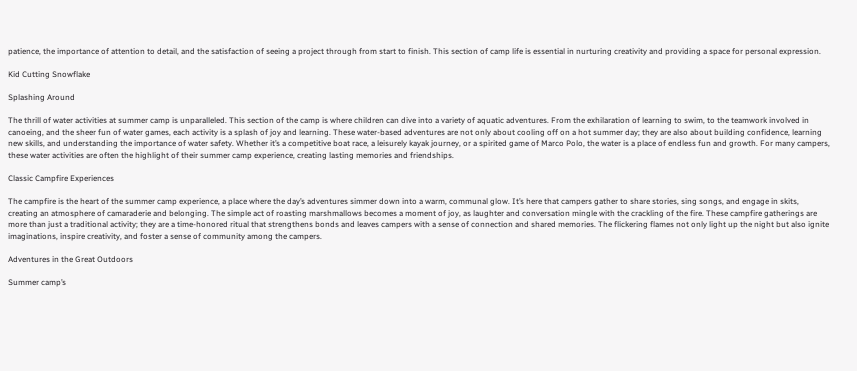patience, the importance of attention to detail, and the satisfaction of seeing a project through from start to finish. This section of camp life is essential in nurturing creativity and providing a space for personal expression.

Kid Cutting Snowflake

Splashing Around

The thrill of water activities at summer camp is unparalleled. This section of the camp is where children can dive into a variety of aquatic adventures. From the exhilaration of learning to swim, to the teamwork involved in canoeing, and the sheer fun of water games, each activity is a splash of joy and learning. These water-based adventures are not only about cooling off on a hot summer day; they are also about building confidence, learning new skills, and understanding the importance of water safety. Whether it’s a competitive boat race, a leisurely kayak journey, or a spirited game of Marco Polo, the water is a place of endless fun and growth. For many campers, these water activities are often the highlight of their summer camp experience, creating lasting memories and friendships.

Classic Campfire Experiences

The campfire is the heart of the summer camp experience, a place where the day’s adventures simmer down into a warm, communal glow. It’s here that campers gather to share stories, sing songs, and engage in skits, creating an atmosphere of camaraderie and belonging. The simple act of roasting marshmallows becomes a moment of joy, as laughter and conversation mingle with the crackling of the fire. These campfire gatherings are more than just a traditional activity; they are a time-honored ritual that strengthens bonds and leaves campers with a sense of connection and shared memories. The flickering flames not only light up the night but also ignite imaginations, inspire creativity, and foster a sense of community among the campers.

Adventures in the Great Outdoors

Summer camp’s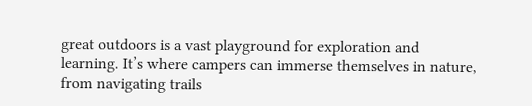great outdoors is a vast playground for exploration and learning. It’s where campers can immerse themselves in nature, from navigating trails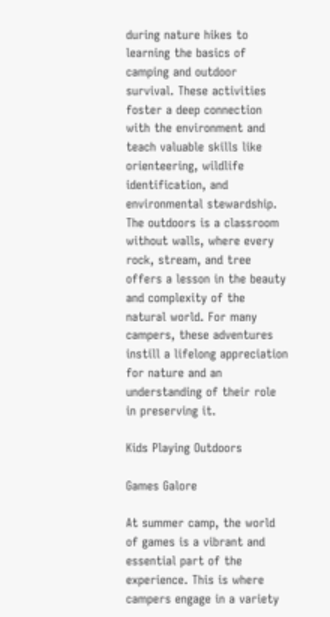during nature hikes to learning the basics of camping and outdoor survival. These activities foster a deep connection with the environment and teach valuable skills like orienteering, wildlife identification, and environmental stewardship. The outdoors is a classroom without walls, where every rock, stream, and tree offers a lesson in the beauty and complexity of the natural world. For many campers, these adventures instill a lifelong appreciation for nature and an understanding of their role in preserving it.

Kids Playing Outdoors

Games Galore

At summer camp, the world of games is a vibrant and essential part of the experience. This is where campers engage in a variety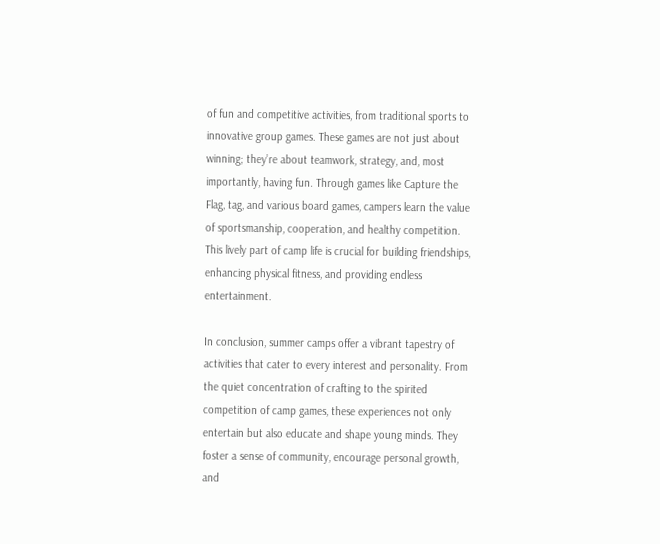of fun and competitive activities, from traditional sports to innovative group games. These games are not just about winning; they’re about teamwork, strategy, and, most importantly, having fun. Through games like Capture the Flag, tag, and various board games, campers learn the value of sportsmanship, cooperation, and healthy competition. This lively part of camp life is crucial for building friendships, enhancing physical fitness, and providing endless entertainment.

In conclusion, summer camps offer a vibrant tapestry of activities that cater to every interest and personality. From the quiet concentration of crafting to the spirited competition of camp games, these experiences not only entertain but also educate and shape young minds. They foster a sense of community, encourage personal growth, and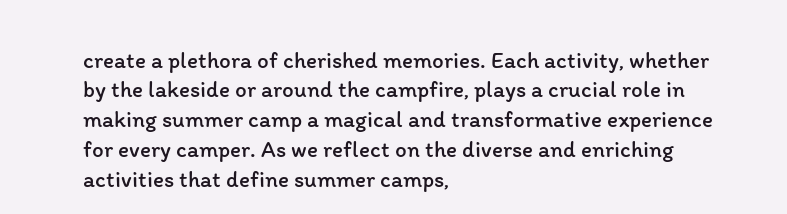create a plethora of cherished memories. Each activity, whether by the lakeside or around the campfire, plays a crucial role in making summer camp a magical and transformative experience for every camper. As we reflect on the diverse and enriching activities that define summer camps,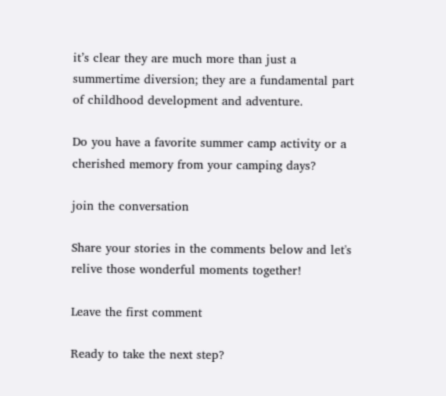it’s clear they are much more than just a summertime diversion; they are a fundamental part of childhood development and adventure.

Do you have a favorite summer camp activity or a cherished memory from your camping days?

join the conversation

Share your stories in the comments below and let's relive those wonderful moments together!

Leave the first comment

Ready to take the next step?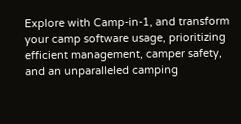Explore with Camp-in-1, and transform your camp software usage, prioritizing efficient management, camper safety, and an unparalleled camping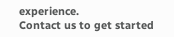experience.
Contact us to get started